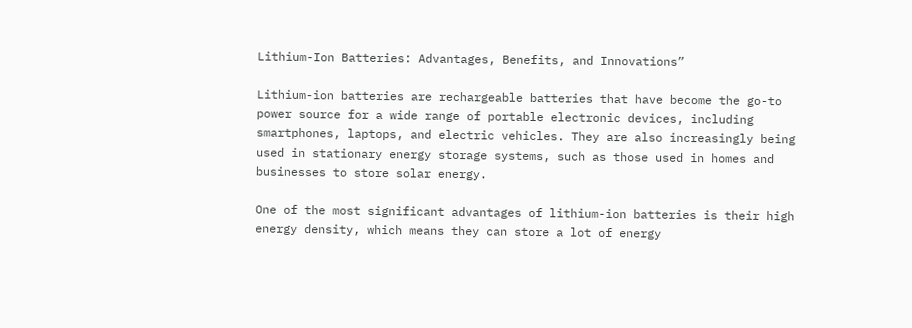Lithium-Ion Batteries: Advantages, Benefits, and Innovations”

Lithium-ion batteries are rechargeable batteries that have become the go-to power source for a wide range of portable electronic devices, including smartphones, laptops, and electric vehicles. They are also increasingly being used in stationary energy storage systems, such as those used in homes and businesses to store solar energy.

One of the most significant advantages of lithium-ion batteries is their high energy density, which means they can store a lot of energy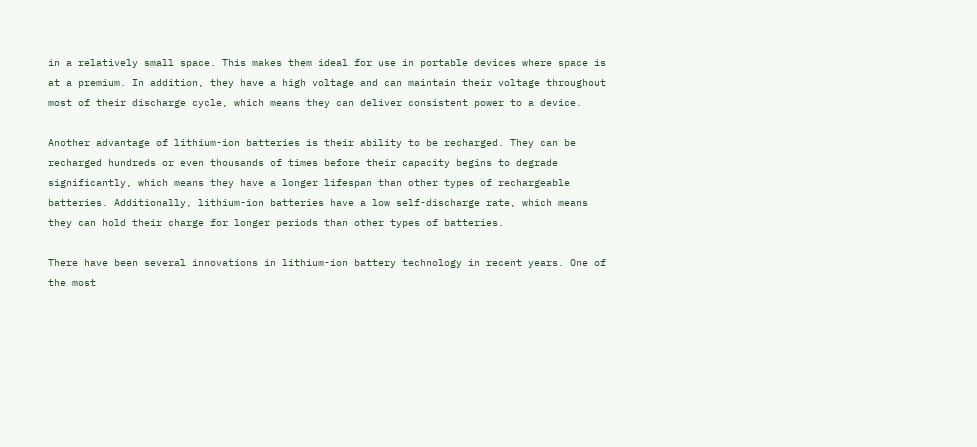in a relatively small space. This makes them ideal for use in portable devices where space is at a premium. In addition, they have a high voltage and can maintain their voltage throughout most of their discharge cycle, which means they can deliver consistent power to a device.

Another advantage of lithium-ion batteries is their ability to be recharged. They can be recharged hundreds or even thousands of times before their capacity begins to degrade significantly, which means they have a longer lifespan than other types of rechargeable batteries. Additionally, lithium-ion batteries have a low self-discharge rate, which means they can hold their charge for longer periods than other types of batteries.

There have been several innovations in lithium-ion battery technology in recent years. One of the most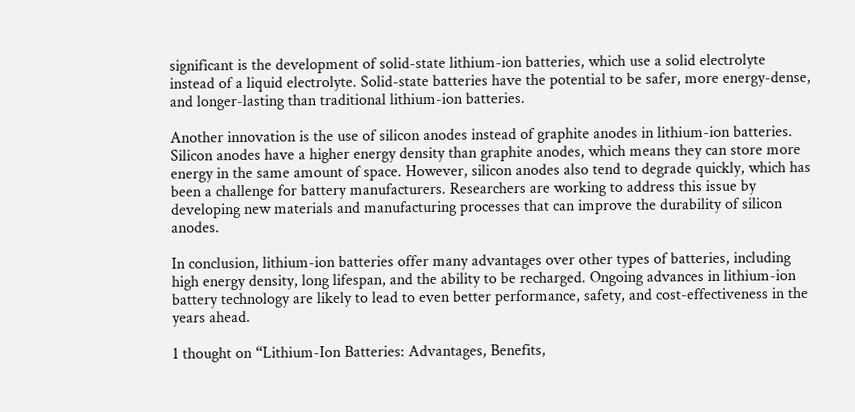significant is the development of solid-state lithium-ion batteries, which use a solid electrolyte instead of a liquid electrolyte. Solid-state batteries have the potential to be safer, more energy-dense, and longer-lasting than traditional lithium-ion batteries.

Another innovation is the use of silicon anodes instead of graphite anodes in lithium-ion batteries. Silicon anodes have a higher energy density than graphite anodes, which means they can store more energy in the same amount of space. However, silicon anodes also tend to degrade quickly, which has been a challenge for battery manufacturers. Researchers are working to address this issue by developing new materials and manufacturing processes that can improve the durability of silicon anodes.

In conclusion, lithium-ion batteries offer many advantages over other types of batteries, including high energy density, long lifespan, and the ability to be recharged. Ongoing advances in lithium-ion battery technology are likely to lead to even better performance, safety, and cost-effectiveness in the years ahead.

1 thought on “Lithium-Ion Batteries: Advantages, Benefits,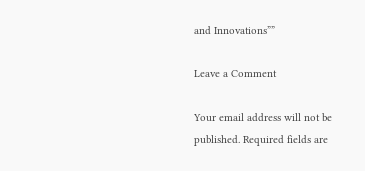and Innovations””

Leave a Comment

Your email address will not be published. Required fields are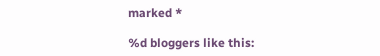marked *

%d bloggers like this: